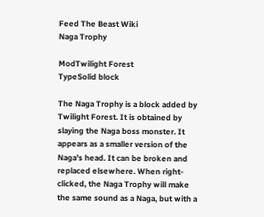Feed The Beast Wiki
Naga Trophy

ModTwilight Forest
TypeSolid block

The Naga Trophy is a block added by Twilight Forest. It is obtained by slaying the Naga boss monster. It appears as a smaller version of the Naga's head. It can be broken and replaced elsewhere. When right-clicked, the Naga Trophy will make the same sound as a Naga, but with a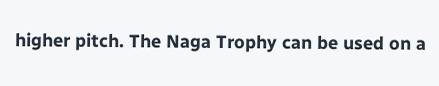higher pitch. The Naga Trophy can be used on a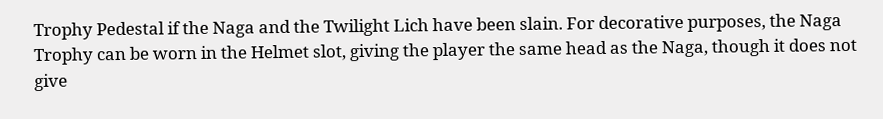Trophy Pedestal if the Naga and the Twilight Lich have been slain. For decorative purposes, the Naga Trophy can be worn in the Helmet slot, giving the player the same head as the Naga, though it does not give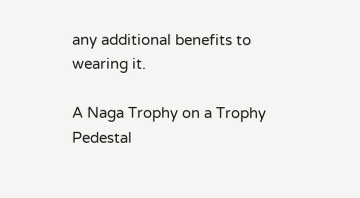any additional benefits to wearing it.

A Naga Trophy on a Trophy Pedestal